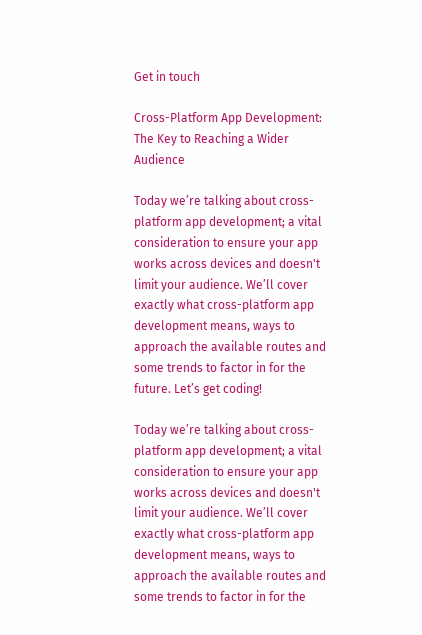Get in touch

Cross-Platform App Development: The Key to Reaching a Wider Audience

Today we’re talking about cross-platform app development; a vital consideration to ensure your app works across devices and doesn't limit your audience. We’ll cover exactly what cross-platform app development means, ways to approach the available routes and some trends to factor in for the future. Let’s get coding!

Today we’re talking about cross-platform app development; a vital consideration to ensure your app works across devices and doesn't limit your audience. We’ll cover exactly what cross-platform app development means, ways to approach the available routes and some trends to factor in for the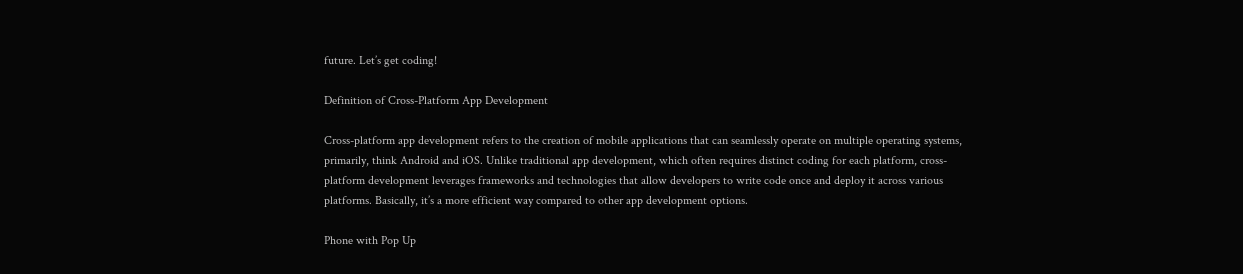future. Let’s get coding!

Definition of Cross-Platform App Development

Cross-platform app development refers to the creation of mobile applications that can seamlessly operate on multiple operating systems, primarily, think Android and iOS. Unlike traditional app development, which often requires distinct coding for each platform, cross-platform development leverages frameworks and technologies that allow developers to write code once and deploy it across various platforms. Basically, it’s a more efficient way compared to other app development options.

Phone with Pop Up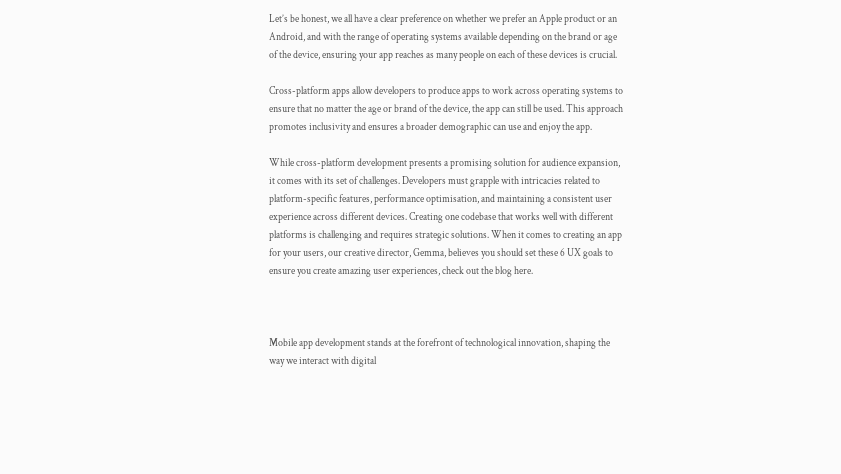Let’s be honest, we all have a clear preference on whether we prefer an Apple product or an Android, and with the range of operating systems available depending on the brand or age of the device, ensuring your app reaches as many people on each of these devices is crucial.

Cross-platform apps allow developers to produce apps to work across operating systems to ensure that no matter the age or brand of the device, the app can still be used. This approach promotes inclusivity and ensures a broader demographic can use and enjoy the app.

While cross-platform development presents a promising solution for audience expansion, it comes with its set of challenges. Developers must grapple with intricacies related to platform-specific features, performance optimisation, and maintaining a consistent user experience across different devices. Creating one codebase that works well with different platforms is challenging and requires strategic solutions. When it comes to creating an app for your users, our creative director, Gemma, believes you should set these 6 UX goals to ensure you create amazing user experiences, check out the blog here.



Mobile app development stands at the forefront of technological innovation, shaping the way we interact with digital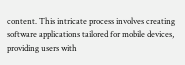content. This intricate process involves creating software applications tailored for mobile devices, providing users with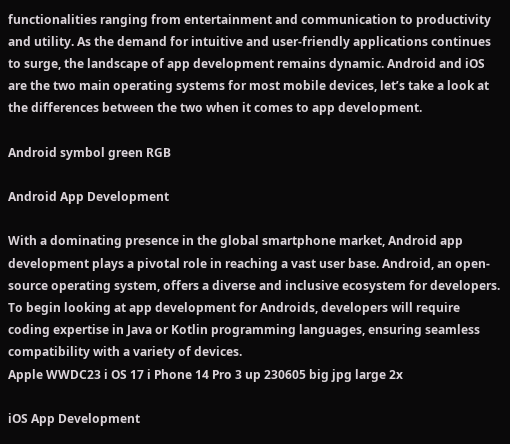functionalities ranging from entertainment and communication to productivity and utility. As the demand for intuitive and user-friendly applications continues to surge, the landscape of app development remains dynamic. Android and iOS are the two main operating systems for most mobile devices, let’s take a look at the differences between the two when it comes to app development.

Android symbol green RGB

Android App Development

With a dominating presence in the global smartphone market, Android app development plays a pivotal role in reaching a vast user base. Android, an open-source operating system, offers a diverse and inclusive ecosystem for developers. To begin looking at app development for Androids, developers will require coding expertise in Java or Kotlin programming languages, ensuring seamless compatibility with a variety of devices.
Apple WWDC23 i OS 17 i Phone 14 Pro 3 up 230605 big jpg large 2x

iOS App Development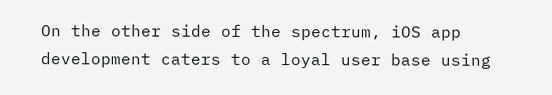On the other side of the spectrum, iOS app development caters to a loyal user base using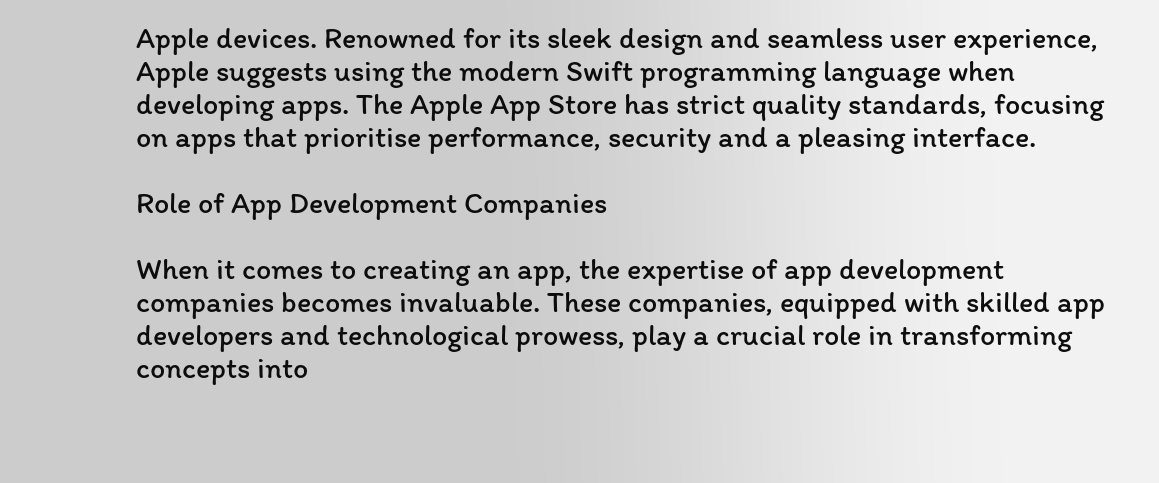Apple devices. Renowned for its sleek design and seamless user experience, Apple suggests using the modern Swift programming language when developing apps. The Apple App Store has strict quality standards, focusing on apps that prioritise performance, security and a pleasing interface.

Role of App Development Companies

When it comes to creating an app, the expertise of app development companies becomes invaluable. These companies, equipped with skilled app developers and technological prowess, play a crucial role in transforming concepts into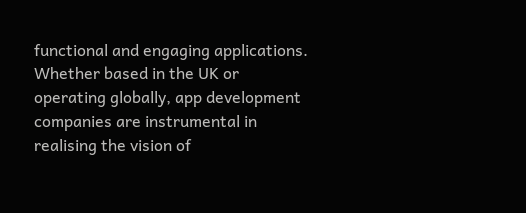functional and engaging applications. Whether based in the UK or operating globally, app development companies are instrumental in realising the vision of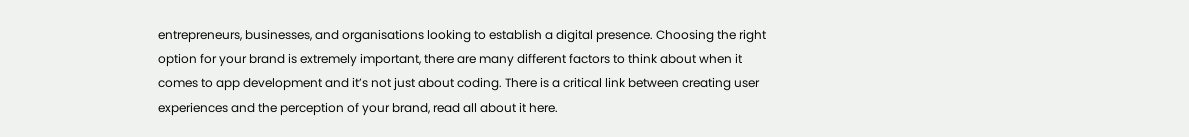entrepreneurs, businesses, and organisations looking to establish a digital presence. Choosing the right option for your brand is extremely important, there are many different factors to think about when it comes to app development and it’s not just about coding. There is a critical link between creating user experiences and the perception of your brand, read all about it here.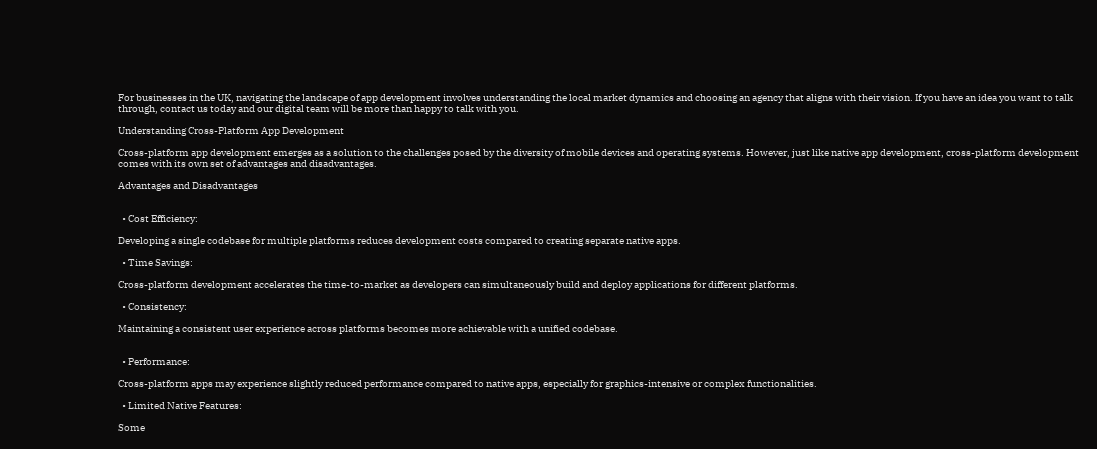For businesses in the UK, navigating the landscape of app development involves understanding the local market dynamics and choosing an agency that aligns with their vision. If you have an idea you want to talk through, contact us today and our digital team will be more than happy to talk with you.

Understanding Cross-Platform App Development

Cross-platform app development emerges as a solution to the challenges posed by the diversity of mobile devices and operating systems. However, just like native app development, cross-platform development comes with its own set of advantages and disadvantages.

Advantages and Disadvantages


  • Cost Efficiency:

Developing a single codebase for multiple platforms reduces development costs compared to creating separate native apps.

  • Time Savings:

Cross-platform development accelerates the time-to-market as developers can simultaneously build and deploy applications for different platforms.

  • Consistency:

Maintaining a consistent user experience across platforms becomes more achievable with a unified codebase.


  • Performance:

Cross-platform apps may experience slightly reduced performance compared to native apps, especially for graphics-intensive or complex functionalities.

  • Limited Native Features:

Some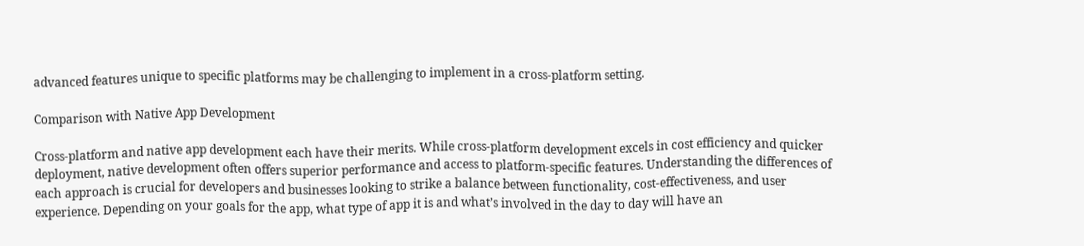advanced features unique to specific platforms may be challenging to implement in a cross-platform setting.

Comparison with Native App Development

Cross-platform and native app development each have their merits. While cross-platform development excels in cost efficiency and quicker deployment, native development often offers superior performance and access to platform-specific features. Understanding the differences of each approach is crucial for developers and businesses looking to strike a balance between functionality, cost-effectiveness, and user experience. Depending on your goals for the app, what type of app it is and what’s involved in the day to day will have an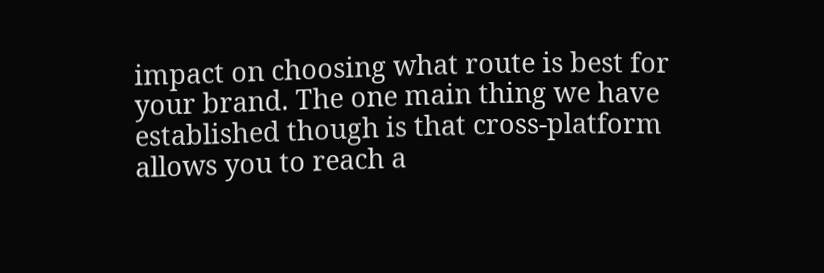impact on choosing what route is best for your brand. The one main thing we have established though is that cross-platform allows you to reach a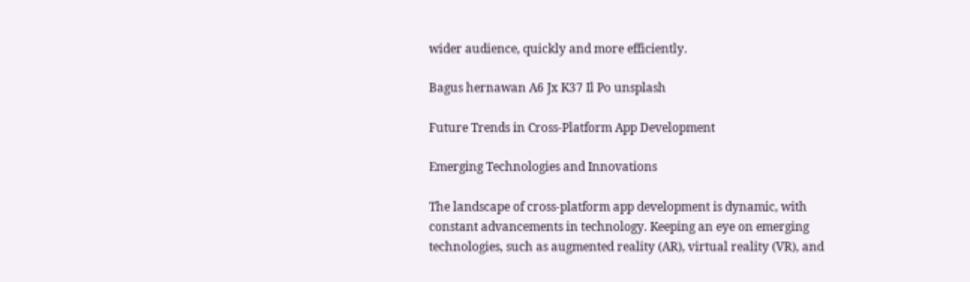wider audience, quickly and more efficiently.

Bagus hernawan A6 Jx K37 Il Po unsplash

Future Trends in Cross-Platform App Development

Emerging Technologies and Innovations

The landscape of cross-platform app development is dynamic, with constant advancements in technology. Keeping an eye on emerging technologies, such as augmented reality (AR), virtual reality (VR), and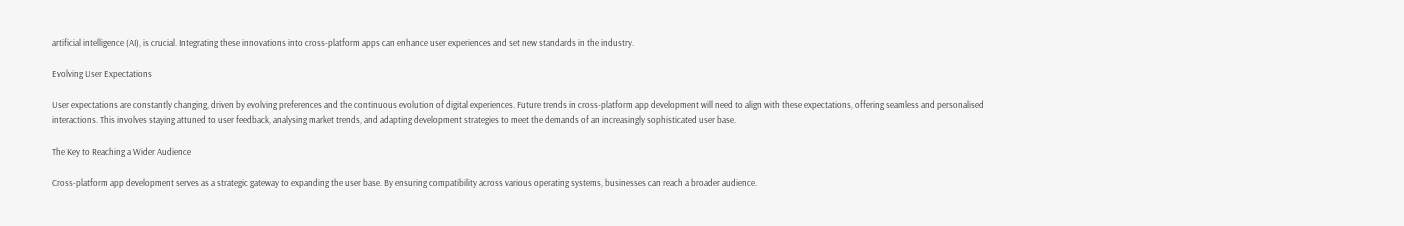artificial intelligence (AI), is crucial. Integrating these innovations into cross-platform apps can enhance user experiences and set new standards in the industry.

Evolving User Expectations

User expectations are constantly changing, driven by evolving preferences and the continuous evolution of digital experiences. Future trends in cross-platform app development will need to align with these expectations, offering seamless and personalised interactions. This involves staying attuned to user feedback, analysing market trends, and adapting development strategies to meet the demands of an increasingly sophisticated user base.

The Key to Reaching a Wider Audience

Cross-platform app development serves as a strategic gateway to expanding the user base. By ensuring compatibility across various operating systems, businesses can reach a broader audience.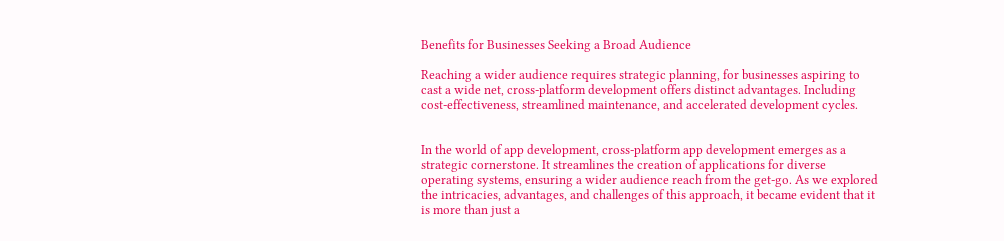Benefits for Businesses Seeking a Broad Audience

Reaching a wider audience requires strategic planning, for businesses aspiring to cast a wide net, cross-platform development offers distinct advantages. Including cost-effectiveness, streamlined maintenance, and accelerated development cycles.


In the world of app development, cross-platform app development emerges as a strategic cornerstone. It streamlines the creation of applications for diverse operating systems, ensuring a wider audience reach from the get-go. As we explored the intricacies, advantages, and challenges of this approach, it became evident that it is more than just a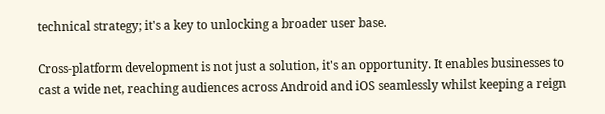technical strategy; it's a key to unlocking a broader user base.

Cross-platform development is not just a solution, it's an opportunity. It enables businesses to cast a wide net, reaching audiences across Android and iOS seamlessly whilst keeping a reign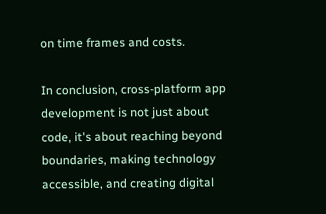on time frames and costs.

In conclusion, cross-platform app development is not just about code, it's about reaching beyond boundaries, making technology accessible, and creating digital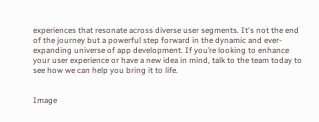experiences that resonate across diverse user segments. It's not the end of the journey but a powerful step forward in the dynamic and ever-expanding universe of app development. If you’re looking to enhance your user experience or have a new idea in mind, talk to the team today to see how we can help you bring it to life.


Image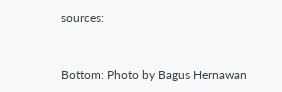sources:



Bottom: Photo by Bagus Hernawan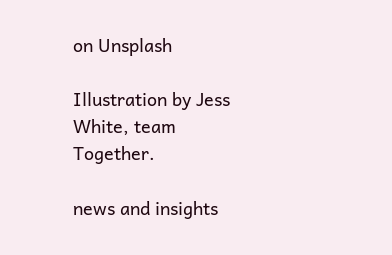on Unsplash

Illustration by Jess White, team Together.

news and insights